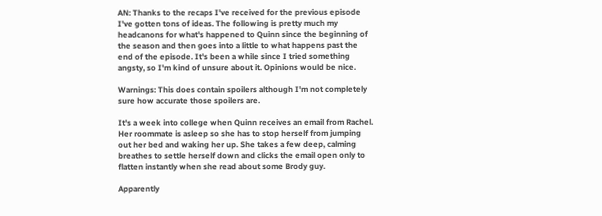AN: Thanks to the recaps I've received for the previous episode I've gotten tons of ideas. The following is pretty much my headcanons for what's happened to Quinn since the beginning of the season and then goes into a little to what happens past the end of the episode. It's been a while since I tried something angsty, so I'm kind of unsure about it. Opinions would be nice.

Warnings: This does contain spoilers although I'm not completely sure how accurate those spoilers are.

It's a week into college when Quinn receives an email from Rachel. Her roommate is asleep so she has to stop herself from jumping out her bed and waking her up. She takes a few deep, calming breathes to settle herself down and clicks the email open only to flatten instantly when she read about some Brody guy.

Apparently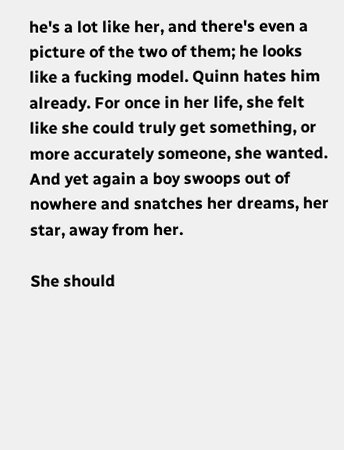he's a lot like her, and there's even a picture of the two of them; he looks like a fucking model. Quinn hates him already. For once in her life, she felt like she could truly get something, or more accurately someone, she wanted. And yet again a boy swoops out of nowhere and snatches her dreams, her star, away from her.

She should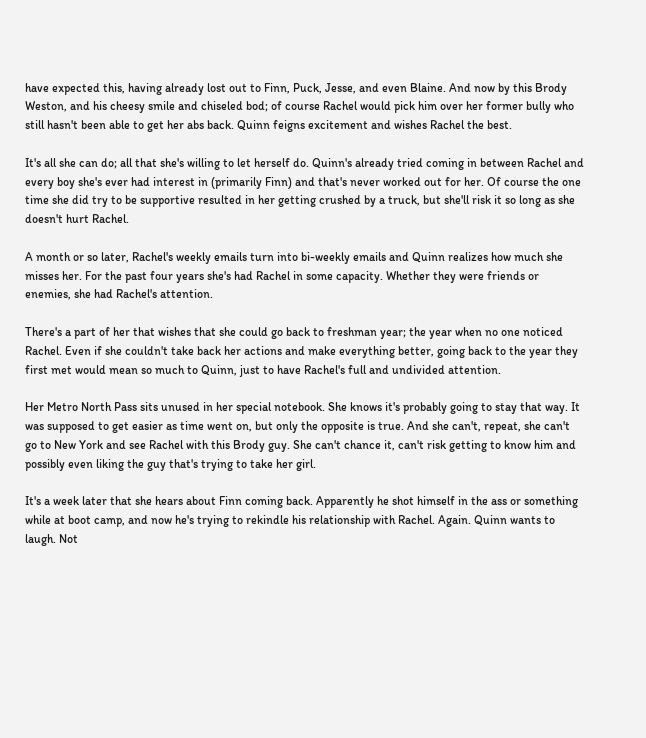have expected this, having already lost out to Finn, Puck, Jesse, and even Blaine. And now by this Brody Weston, and his cheesy smile and chiseled bod; of course Rachel would pick him over her former bully who still hasn't been able to get her abs back. Quinn feigns excitement and wishes Rachel the best.

It's all she can do; all that she's willing to let herself do. Quinn's already tried coming in between Rachel and every boy she's ever had interest in (primarily Finn) and that's never worked out for her. Of course the one time she did try to be supportive resulted in her getting crushed by a truck, but she'll risk it so long as she doesn't hurt Rachel.

A month or so later, Rachel's weekly emails turn into bi-weekly emails and Quinn realizes how much she misses her. For the past four years she's had Rachel in some capacity. Whether they were friends or enemies, she had Rachel's attention.

There's a part of her that wishes that she could go back to freshman year; the year when no one noticed Rachel. Even if she couldn't take back her actions and make everything better, going back to the year they first met would mean so much to Quinn, just to have Rachel's full and undivided attention.

Her Metro North Pass sits unused in her special notebook. She knows it's probably going to stay that way. It was supposed to get easier as time went on, but only the opposite is true. And she can't, repeat, she can't go to New York and see Rachel with this Brody guy. She can't chance it, can't risk getting to know him and possibly even liking the guy that's trying to take her girl.

It's a week later that she hears about Finn coming back. Apparently he shot himself in the ass or something while at boot camp, and now he's trying to rekindle his relationship with Rachel. Again. Quinn wants to laugh. Not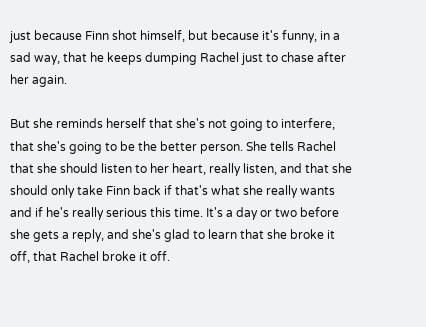just because Finn shot himself, but because it's funny, in a sad way, that he keeps dumping Rachel just to chase after her again.

But she reminds herself that she's not going to interfere, that she's going to be the better person. She tells Rachel that she should listen to her heart, really listen, and that she should only take Finn back if that's what she really wants and if he's really serious this time. It's a day or two before she gets a reply, and she's glad to learn that she broke it off, that Rachel broke it off.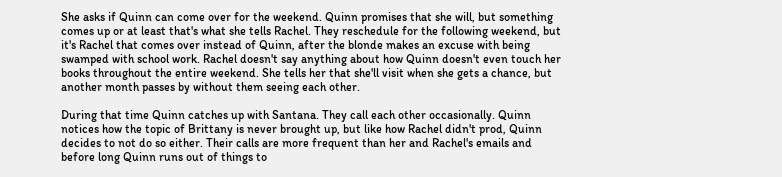She asks if Quinn can come over for the weekend. Quinn promises that she will, but something comes up or at least that's what she tells Rachel. They reschedule for the following weekend, but it's Rachel that comes over instead of Quinn, after the blonde makes an excuse with being swamped with school work. Rachel doesn't say anything about how Quinn doesn't even touch her books throughout the entire weekend. She tells her that she'll visit when she gets a chance, but another month passes by without them seeing each other.

During that time Quinn catches up with Santana. They call each other occasionally. Quinn notices how the topic of Brittany is never brought up, but like how Rachel didn't prod, Quinn decides to not do so either. Their calls are more frequent than her and Rachel's emails and before long Quinn runs out of things to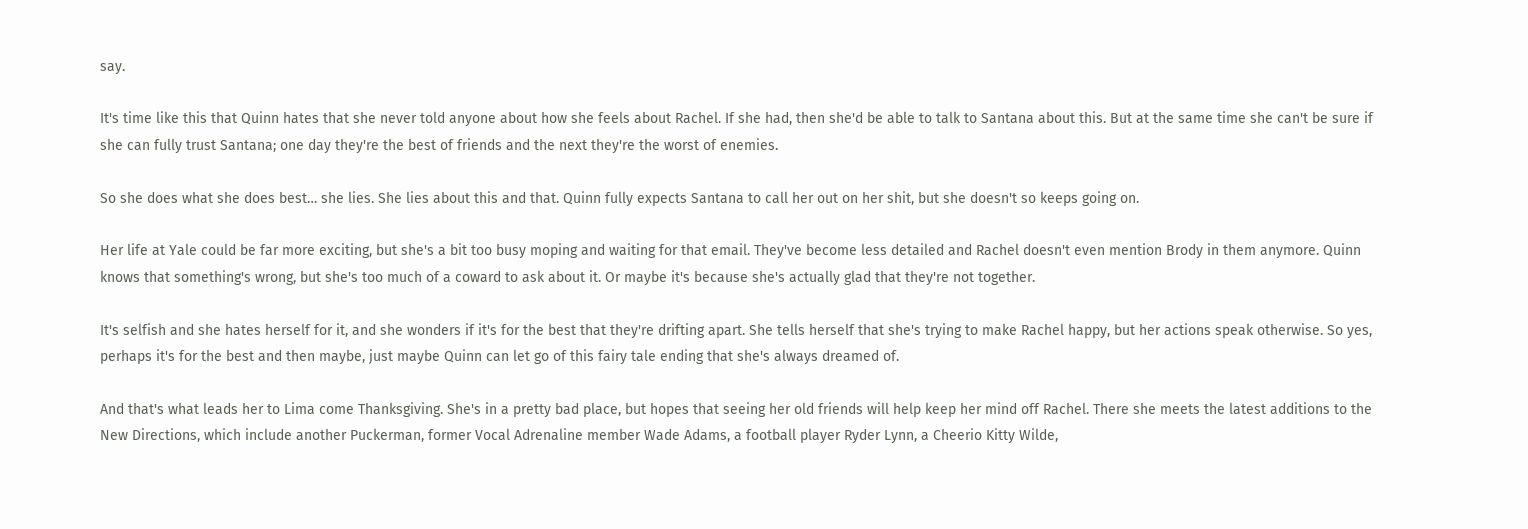say.

It's time like this that Quinn hates that she never told anyone about how she feels about Rachel. If she had, then she'd be able to talk to Santana about this. But at the same time she can't be sure if she can fully trust Santana; one day they're the best of friends and the next they're the worst of enemies.

So she does what she does best… she lies. She lies about this and that. Quinn fully expects Santana to call her out on her shit, but she doesn't so keeps going on.

Her life at Yale could be far more exciting, but she's a bit too busy moping and waiting for that email. They've become less detailed and Rachel doesn't even mention Brody in them anymore. Quinn knows that something's wrong, but she's too much of a coward to ask about it. Or maybe it's because she's actually glad that they're not together.

It's selfish and she hates herself for it, and she wonders if it's for the best that they're drifting apart. She tells herself that she's trying to make Rachel happy, but her actions speak otherwise. So yes, perhaps it's for the best and then maybe, just maybe Quinn can let go of this fairy tale ending that she's always dreamed of.

And that's what leads her to Lima come Thanksgiving. She's in a pretty bad place, but hopes that seeing her old friends will help keep her mind off Rachel. There she meets the latest additions to the New Directions, which include another Puckerman, former Vocal Adrenaline member Wade Adams, a football player Ryder Lynn, a Cheerio Kitty Wilde,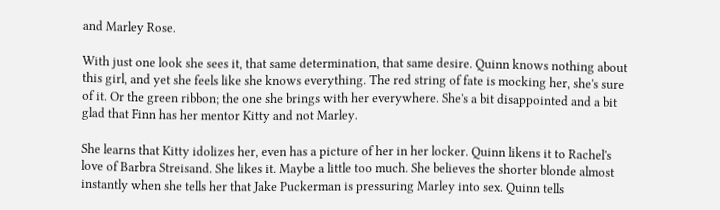and Marley Rose.

With just one look she sees it, that same determination, that same desire. Quinn knows nothing about this girl, and yet she feels like she knows everything. The red string of fate is mocking her, she's sure of it. Or the green ribbon; the one she brings with her everywhere. She's a bit disappointed and a bit glad that Finn has her mentor Kitty and not Marley.

She learns that Kitty idolizes her, even has a picture of her in her locker. Quinn likens it to Rachel's love of Barbra Streisand. She likes it. Maybe a little too much. She believes the shorter blonde almost instantly when she tells her that Jake Puckerman is pressuring Marley into sex. Quinn tells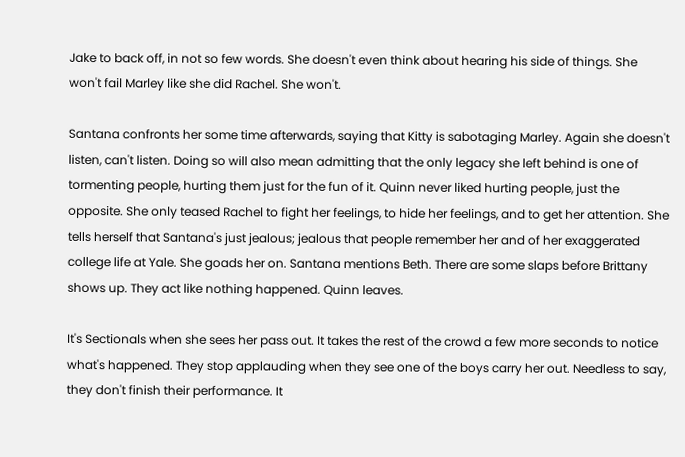Jake to back off, in not so few words. She doesn't even think about hearing his side of things. She won't fail Marley like she did Rachel. She won't.

Santana confronts her some time afterwards, saying that Kitty is sabotaging Marley. Again she doesn't listen, can't listen. Doing so will also mean admitting that the only legacy she left behind is one of tormenting people, hurting them just for the fun of it. Quinn never liked hurting people, just the opposite. She only teased Rachel to fight her feelings, to hide her feelings, and to get her attention. She tells herself that Santana's just jealous; jealous that people remember her and of her exaggerated college life at Yale. She goads her on. Santana mentions Beth. There are some slaps before Brittany shows up. They act like nothing happened. Quinn leaves.

It's Sectionals when she sees her pass out. It takes the rest of the crowd a few more seconds to notice what's happened. They stop applauding when they see one of the boys carry her out. Needless to say, they don't finish their performance. It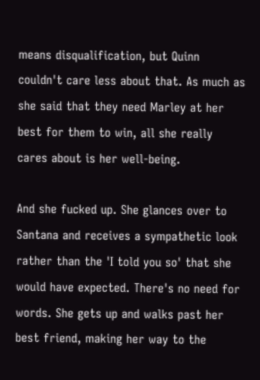means disqualification, but Quinn couldn't care less about that. As much as she said that they need Marley at her best for them to win, all she really cares about is her well-being.

And she fucked up. She glances over to Santana and receives a sympathetic look rather than the 'I told you so' that she would have expected. There's no need for words. She gets up and walks past her best friend, making her way to the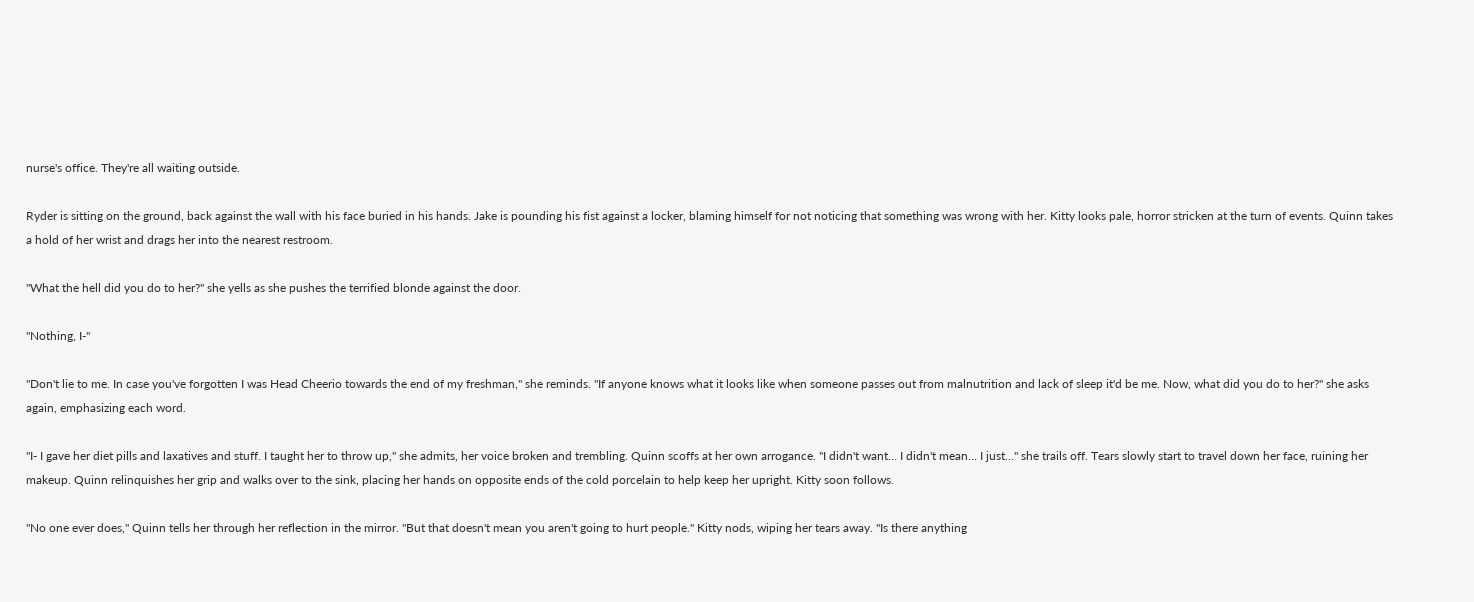nurse's office. They're all waiting outside.

Ryder is sitting on the ground, back against the wall with his face buried in his hands. Jake is pounding his fist against a locker, blaming himself for not noticing that something was wrong with her. Kitty looks pale, horror stricken at the turn of events. Quinn takes a hold of her wrist and drags her into the nearest restroom.

"What the hell did you do to her?" she yells as she pushes the terrified blonde against the door.

"Nothing, I-"

"Don't lie to me. In case you've forgotten I was Head Cheerio towards the end of my freshman," she reminds. "If anyone knows what it looks like when someone passes out from malnutrition and lack of sleep it'd be me. Now, what did you do to her?" she asks again, emphasizing each word.

"I- I gave her diet pills and laxatives and stuff. I taught her to throw up," she admits, her voice broken and trembling. Quinn scoffs at her own arrogance. "I didn't want… I didn't mean… I just…" she trails off. Tears slowly start to travel down her face, ruining her makeup. Quinn relinquishes her grip and walks over to the sink, placing her hands on opposite ends of the cold porcelain to help keep her upright. Kitty soon follows.

"No one ever does," Quinn tells her through her reflection in the mirror. "But that doesn't mean you aren't going to hurt people." Kitty nods, wiping her tears away. "Is there anything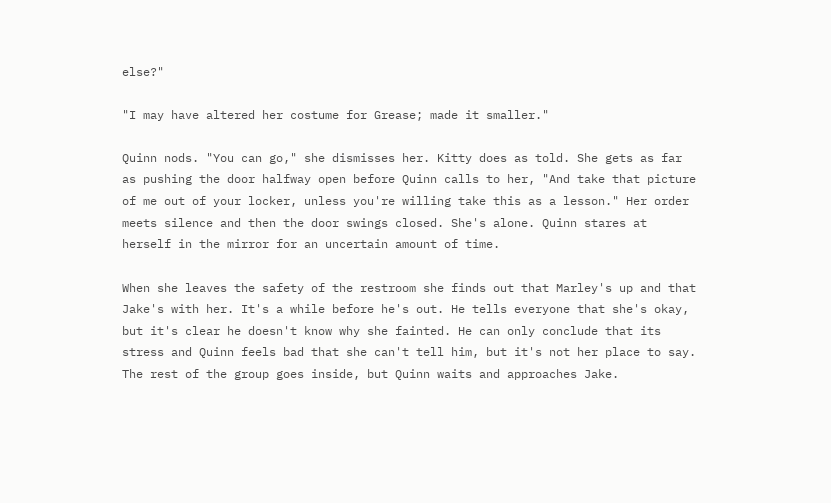else?"

"I may have altered her costume for Grease; made it smaller."

Quinn nods. "You can go," she dismisses her. Kitty does as told. She gets as far as pushing the door halfway open before Quinn calls to her, "And take that picture of me out of your locker, unless you're willing take this as a lesson." Her order meets silence and then the door swings closed. She's alone. Quinn stares at herself in the mirror for an uncertain amount of time.

When she leaves the safety of the restroom she finds out that Marley's up and that Jake's with her. It's a while before he's out. He tells everyone that she's okay, but it's clear he doesn't know why she fainted. He can only conclude that its stress and Quinn feels bad that she can't tell him, but it's not her place to say. The rest of the group goes inside, but Quinn waits and approaches Jake.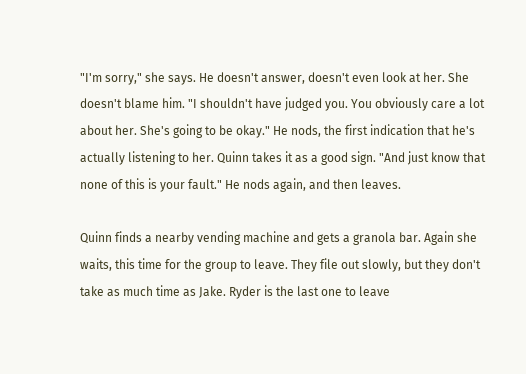"I'm sorry," she says. He doesn't answer, doesn't even look at her. She doesn't blame him. "I shouldn't have judged you. You obviously care a lot about her. She's going to be okay." He nods, the first indication that he's actually listening to her. Quinn takes it as a good sign. "And just know that none of this is your fault." He nods again, and then leaves.

Quinn finds a nearby vending machine and gets a granola bar. Again she waits, this time for the group to leave. They file out slowly, but they don't take as much time as Jake. Ryder is the last one to leave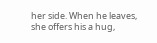her side. When he leaves, she offers his a hug,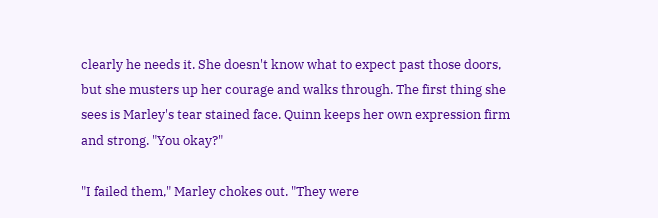clearly he needs it. She doesn't know what to expect past those doors, but she musters up her courage and walks through. The first thing she sees is Marley's tear stained face. Quinn keeps her own expression firm and strong. "You okay?"

"I failed them," Marley chokes out. "They were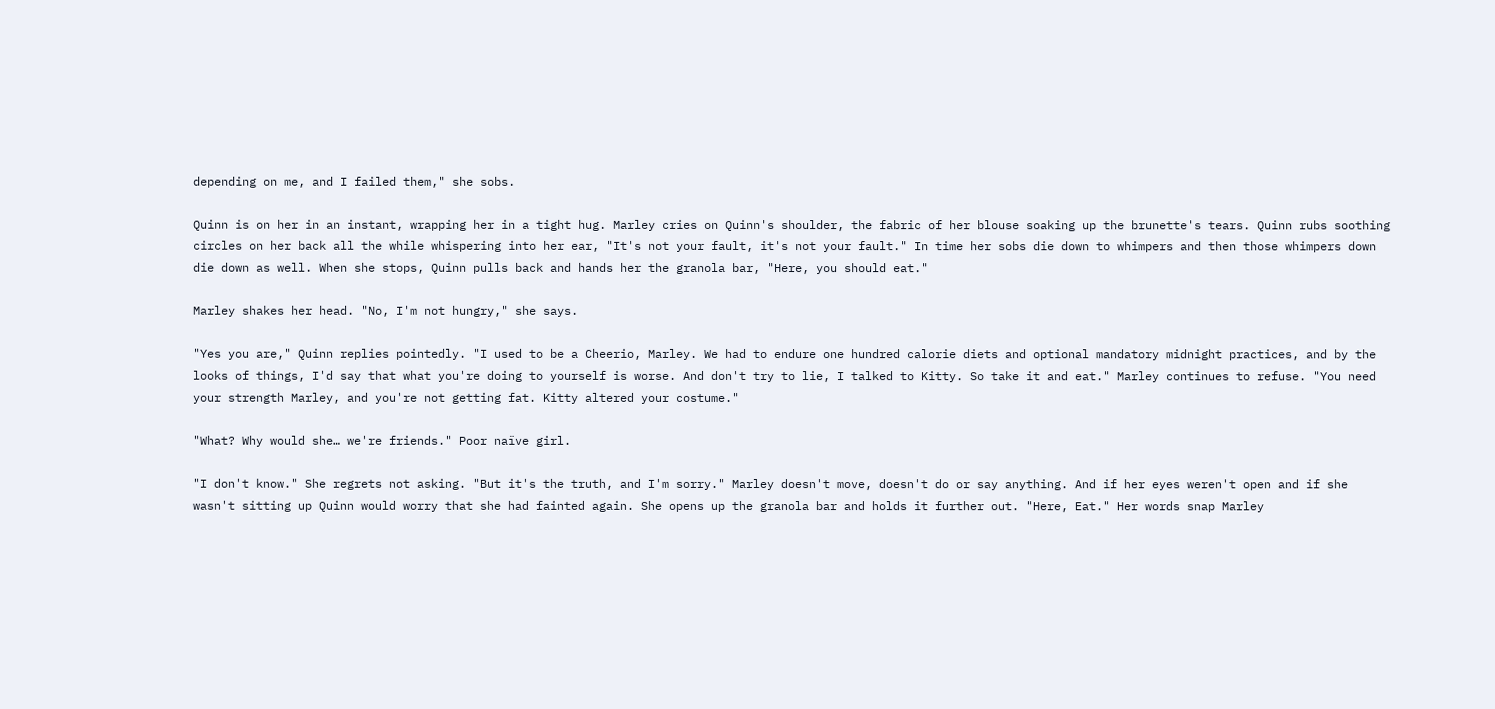depending on me, and I failed them," she sobs.

Quinn is on her in an instant, wrapping her in a tight hug. Marley cries on Quinn's shoulder, the fabric of her blouse soaking up the brunette's tears. Quinn rubs soothing circles on her back all the while whispering into her ear, "It's not your fault, it's not your fault." In time her sobs die down to whimpers and then those whimpers down die down as well. When she stops, Quinn pulls back and hands her the granola bar, "Here, you should eat."

Marley shakes her head. "No, I'm not hungry," she says.

"Yes you are," Quinn replies pointedly. "I used to be a Cheerio, Marley. We had to endure one hundred calorie diets and optional mandatory midnight practices, and by the looks of things, I'd say that what you're doing to yourself is worse. And don't try to lie, I talked to Kitty. So take it and eat." Marley continues to refuse. "You need your strength Marley, and you're not getting fat. Kitty altered your costume."

"What? Why would she… we're friends." Poor naïve girl.

"I don't know." She regrets not asking. "But it's the truth, and I'm sorry." Marley doesn't move, doesn't do or say anything. And if her eyes weren't open and if she wasn't sitting up Quinn would worry that she had fainted again. She opens up the granola bar and holds it further out. "Here, Eat." Her words snap Marley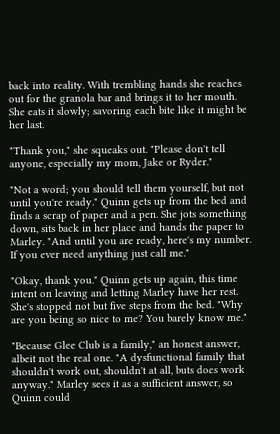back into reality. With trembling hands she reaches out for the granola bar and brings it to her mouth. She eats it slowly; savoring each bite like it might be her last.

"Thank you," she squeaks out. "Please don't tell anyone, especially my mom, Jake or Ryder."

"Not a word; you should tell them yourself, but not until you're ready." Quinn gets up from the bed and finds a scrap of paper and a pen. She jots something down, sits back in her place and hands the paper to Marley. "And until you are ready, here's my number. If you ever need anything just call me."

"Okay, thank you." Quinn gets up again, this time intent on leaving and letting Marley have her rest. She's stopped not but five steps from the bed. "Why are you being so nice to me? You barely know me."

"Because Glee Club is a family," an honest answer, albeit not the real one. "A dysfunctional family that shouldn't work out, shouldn't at all, buts does work anyway." Marley sees it as a sufficient answer, so Quinn could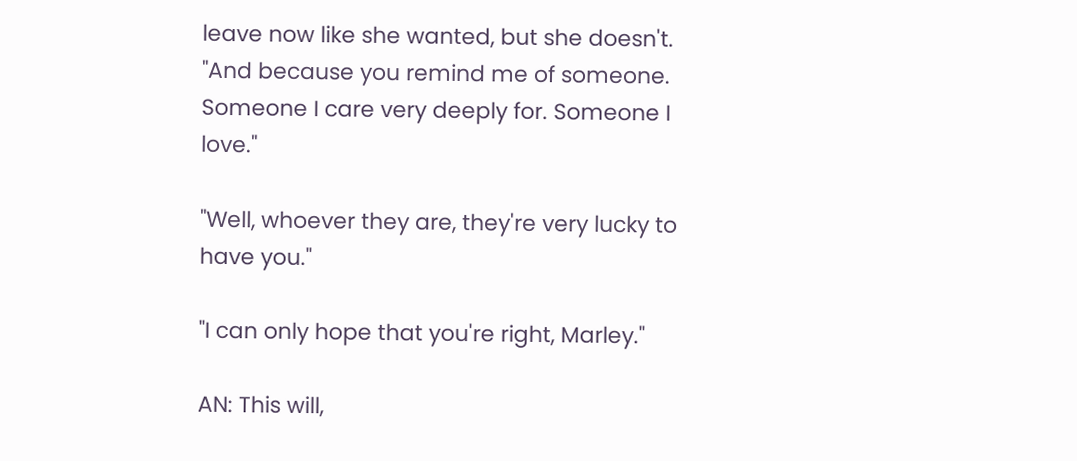leave now like she wanted, but she doesn't. "And because you remind me of someone. Someone I care very deeply for. Someone I love."

"Well, whoever they are, they're very lucky to have you."

"I can only hope that you're right, Marley."

AN: This will,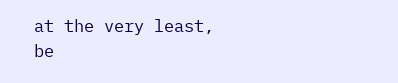at the very least, be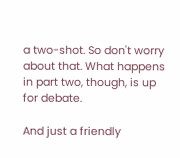a two-shot. So don't worry about that. What happens in part two, though, is up for debate.

And just a friendly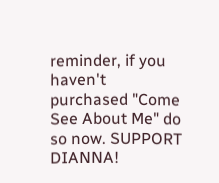reminder, if you haven't purchased "Come See About Me" do so now. SUPPORT DIANNA!